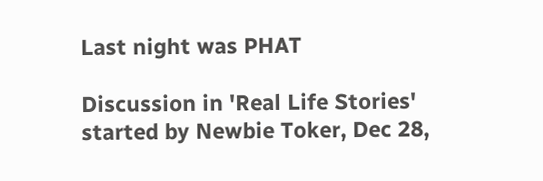Last night was PHAT

Discussion in 'Real Life Stories' started by Newbie Toker, Dec 28,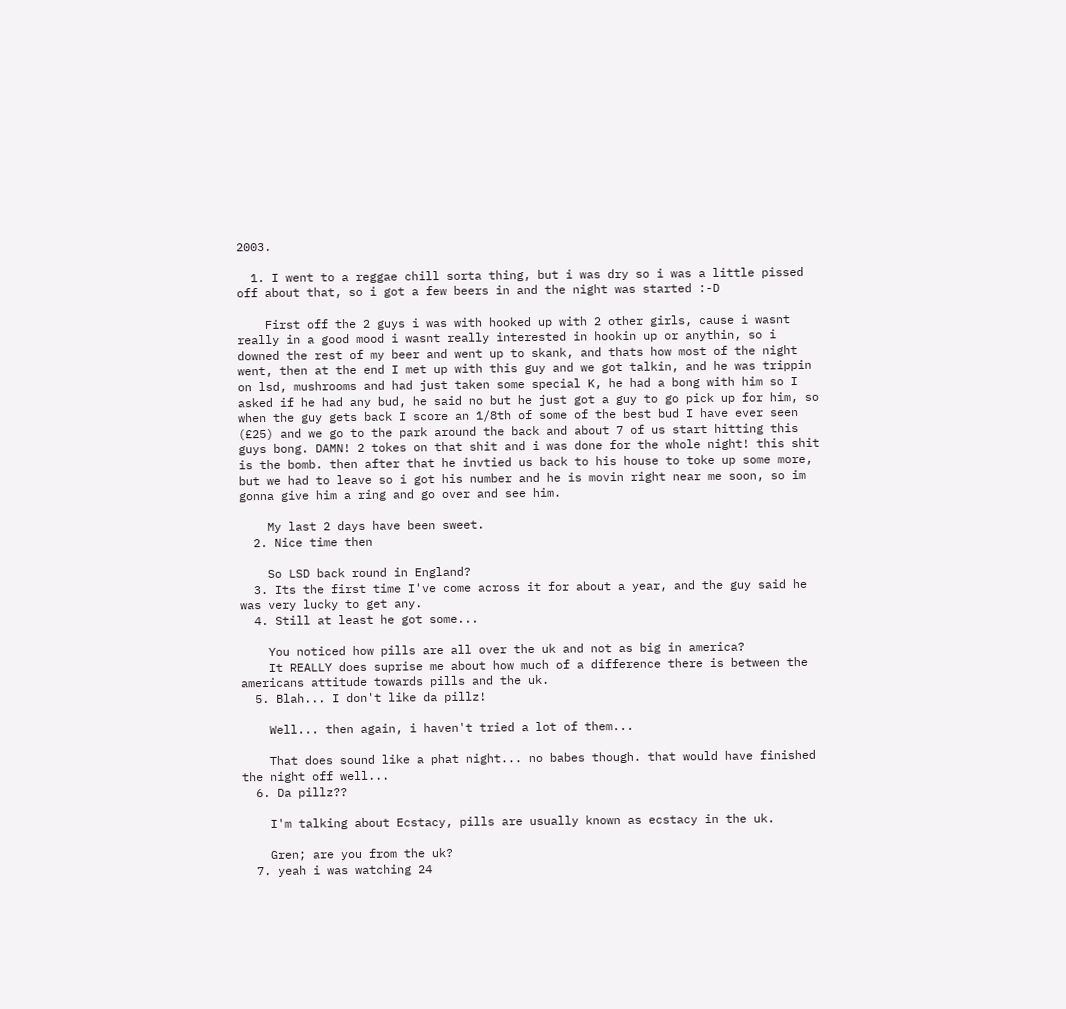2003.

  1. I went to a reggae chill sorta thing, but i was dry so i was a little pissed off about that, so i got a few beers in and the night was started :-D

    First off the 2 guys i was with hooked up with 2 other girls, cause i wasnt really in a good mood i wasnt really interested in hookin up or anythin, so i downed the rest of my beer and went up to skank, and thats how most of the night went, then at the end I met up with this guy and we got talkin, and he was trippin on lsd, mushrooms and had just taken some special K, he had a bong with him so I asked if he had any bud, he said no but he just got a guy to go pick up for him, so when the guy gets back I score an 1/8th of some of the best bud I have ever seen (£25) and we go to the park around the back and about 7 of us start hitting this guys bong. DAMN! 2 tokes on that shit and i was done for the whole night! this shit is the bomb. then after that he invtied us back to his house to toke up some more, but we had to leave so i got his number and he is movin right near me soon, so im gonna give him a ring and go over and see him.

    My last 2 days have been sweet.
  2. Nice time then

    So LSD back round in England?
  3. Its the first time I've come across it for about a year, and the guy said he was very lucky to get any.
  4. Still at least he got some...

    You noticed how pills are all over the uk and not as big in america?
    It REALLY does suprise me about how much of a difference there is between the americans attitude towards pills and the uk.
  5. Blah... I don't like da pillz!

    Well... then again, i haven't tried a lot of them...

    That does sound like a phat night... no babes though. that would have finished the night off well...
  6. Da pillz??

    I'm talking about Ecstacy, pills are usually known as ecstacy in the uk.

    Gren; are you from the uk?
  7. yeah i was watching 24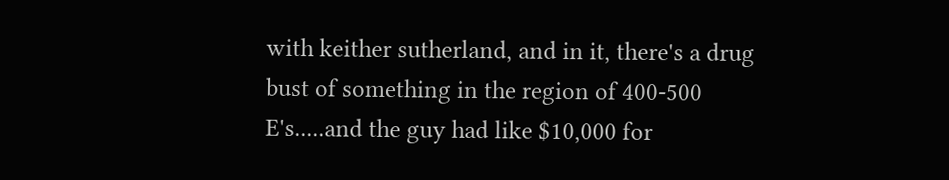with keither sutherland, and in it, there's a drug bust of something in the region of 400-500 E's.....and the guy had like $10,000 for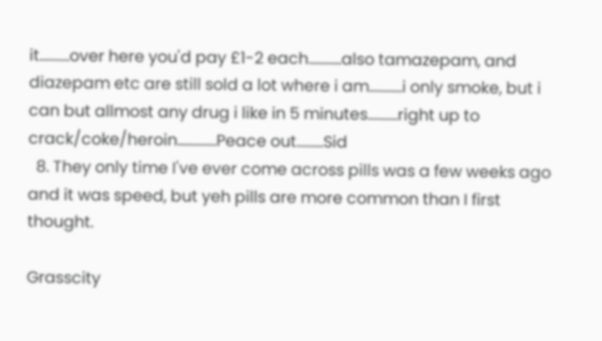it..........over here you'd pay £1-2 each...........also tamazepam, and diazepam etc are still sold a lot where i am...........i only smoke, but i can but allmost any drug i like in 5 minutes..........right up to crack/coke/heroin.............Peace out.........Sid
  8. They only time I've ever come across pills was a few weeks ago and it was speed, but yeh pills are more common than I first thought.

Grasscity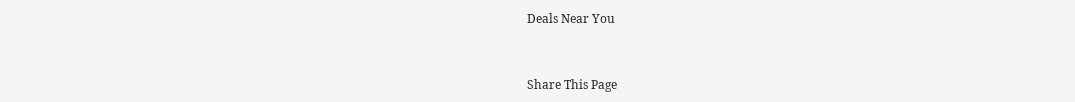Deals Near You


Share This Page